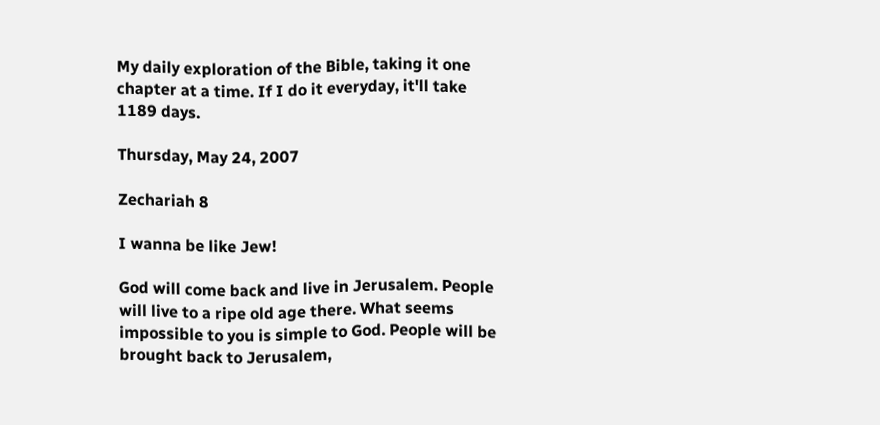My daily exploration of the Bible, taking it one chapter at a time. If I do it everyday, it'll take 1189 days.

Thursday, May 24, 2007

Zechariah 8

I wanna be like Jew!

God will come back and live in Jerusalem. People will live to a ripe old age there. What seems impossible to you is simple to God. People will be brought back to Jerusalem,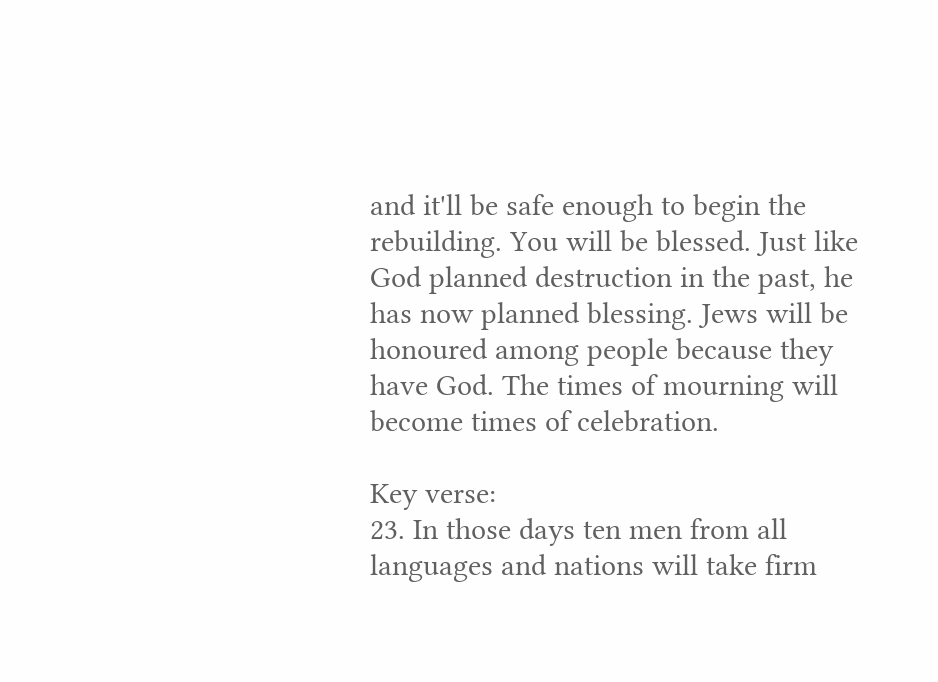and it'll be safe enough to begin the rebuilding. You will be blessed. Just like God planned destruction in the past, he has now planned blessing. Jews will be honoured among people because they have God. The times of mourning will become times of celebration.

Key verse:
23. In those days ten men from all languages and nations will take firm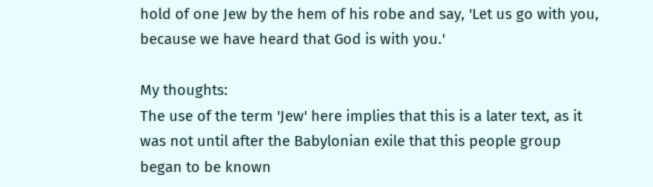hold of one Jew by the hem of his robe and say, 'Let us go with you, because we have heard that God is with you.'

My thoughts:
The use of the term 'Jew' here implies that this is a later text, as it was not until after the Babylonian exile that this people group began to be known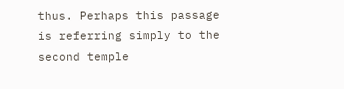thus. Perhaps this passage is referring simply to the second temple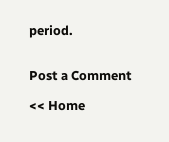period.


Post a Comment

<< Home